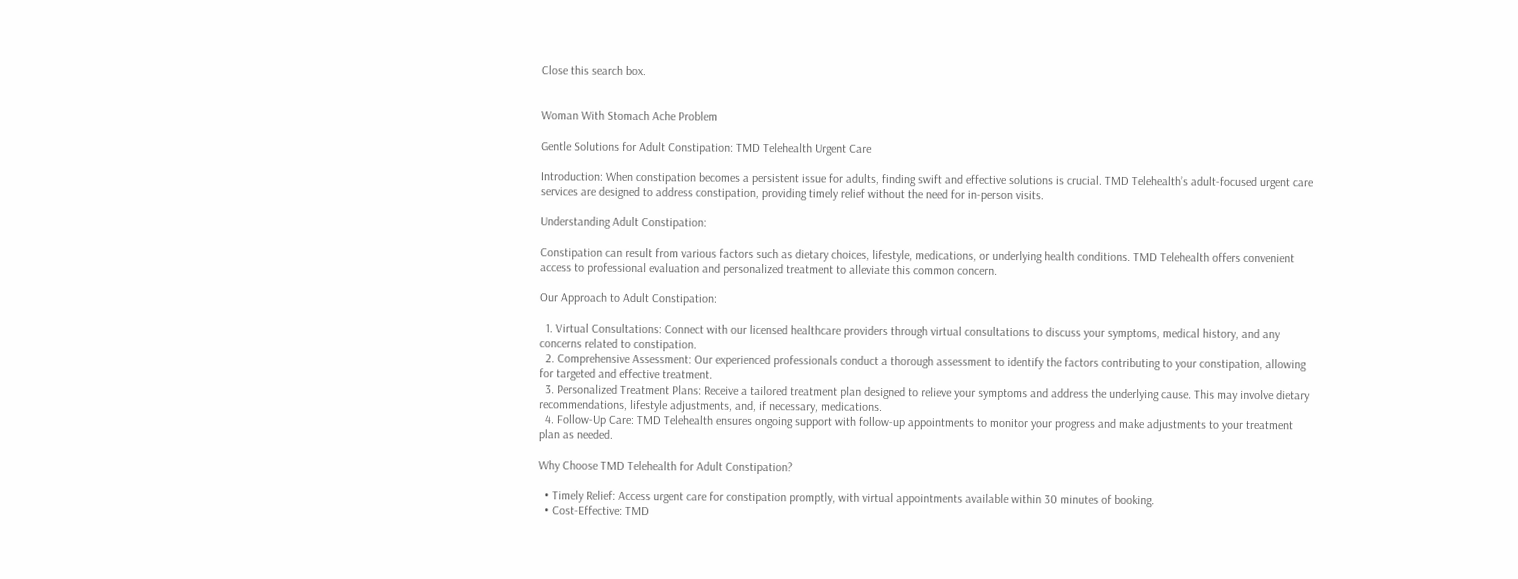Close this search box.


Woman With Stomach Ache Problem

Gentle Solutions for Adult Constipation: TMD Telehealth Urgent Care

Introduction: When constipation becomes a persistent issue for adults, finding swift and effective solutions is crucial. TMD Telehealth’s adult-focused urgent care services are designed to address constipation, providing timely relief without the need for in-person visits.

Understanding Adult Constipation:

Constipation can result from various factors such as dietary choices, lifestyle, medications, or underlying health conditions. TMD Telehealth offers convenient access to professional evaluation and personalized treatment to alleviate this common concern.

Our Approach to Adult Constipation:

  1. Virtual Consultations: Connect with our licensed healthcare providers through virtual consultations to discuss your symptoms, medical history, and any concerns related to constipation.
  2. Comprehensive Assessment: Our experienced professionals conduct a thorough assessment to identify the factors contributing to your constipation, allowing for targeted and effective treatment.
  3. Personalized Treatment Plans: Receive a tailored treatment plan designed to relieve your symptoms and address the underlying cause. This may involve dietary recommendations, lifestyle adjustments, and, if necessary, medications.
  4. Follow-Up Care: TMD Telehealth ensures ongoing support with follow-up appointments to monitor your progress and make adjustments to your treatment plan as needed.

Why Choose TMD Telehealth for Adult Constipation?

  • Timely Relief: Access urgent care for constipation promptly, with virtual appointments available within 30 minutes of booking.
  • Cost-Effective: TMD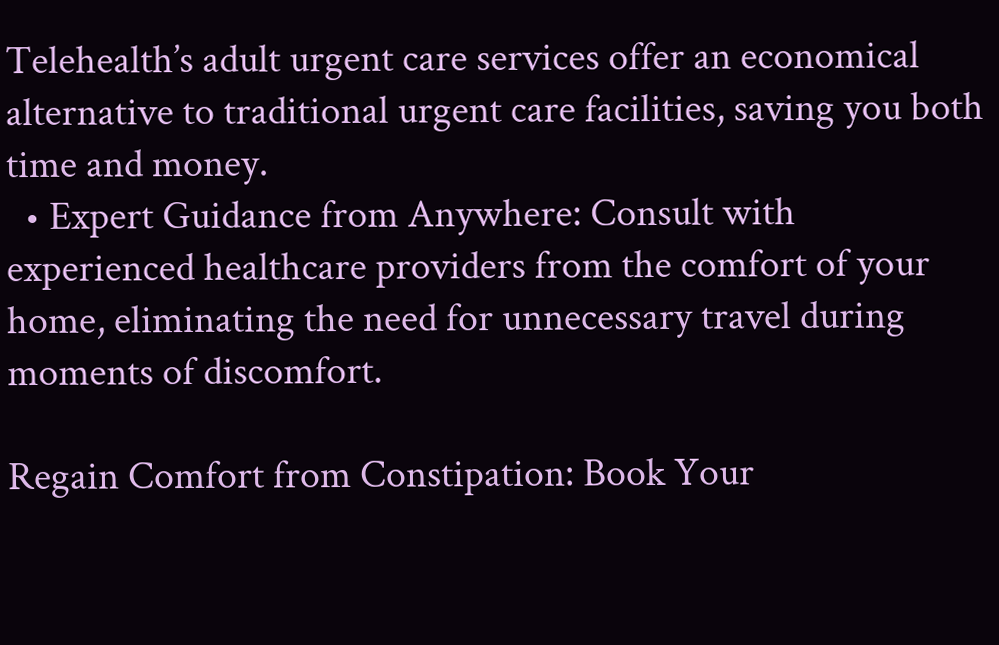Telehealth’s adult urgent care services offer an economical alternative to traditional urgent care facilities, saving you both time and money.
  • Expert Guidance from Anywhere: Consult with experienced healthcare providers from the comfort of your home, eliminating the need for unnecessary travel during moments of discomfort.

Regain Comfort from Constipation: Book Your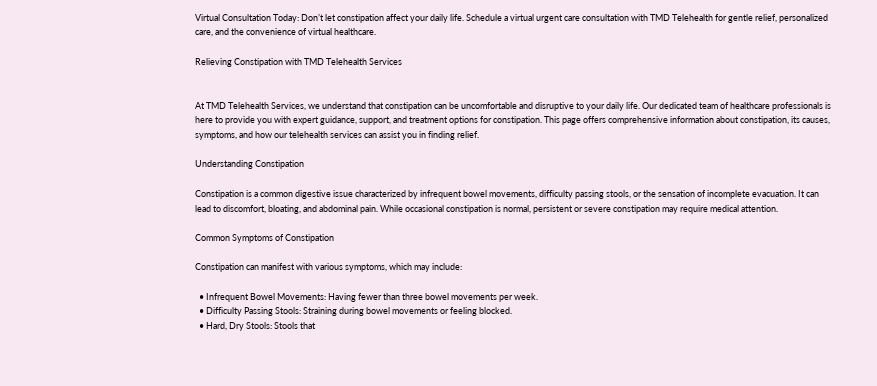Virtual Consultation Today: Don’t let constipation affect your daily life. Schedule a virtual urgent care consultation with TMD Telehealth for gentle relief, personalized care, and the convenience of virtual healthcare.

Relieving Constipation with TMD Telehealth Services


At TMD Telehealth Services, we understand that constipation can be uncomfortable and disruptive to your daily life. Our dedicated team of healthcare professionals is here to provide you with expert guidance, support, and treatment options for constipation. This page offers comprehensive information about constipation, its causes, symptoms, and how our telehealth services can assist you in finding relief.

Understanding Constipation

Constipation is a common digestive issue characterized by infrequent bowel movements, difficulty passing stools, or the sensation of incomplete evacuation. It can lead to discomfort, bloating, and abdominal pain. While occasional constipation is normal, persistent or severe constipation may require medical attention.

Common Symptoms of Constipation

Constipation can manifest with various symptoms, which may include:

  • Infrequent Bowel Movements: Having fewer than three bowel movements per week.
  • Difficulty Passing Stools: Straining during bowel movements or feeling blocked.
  • Hard, Dry Stools: Stools that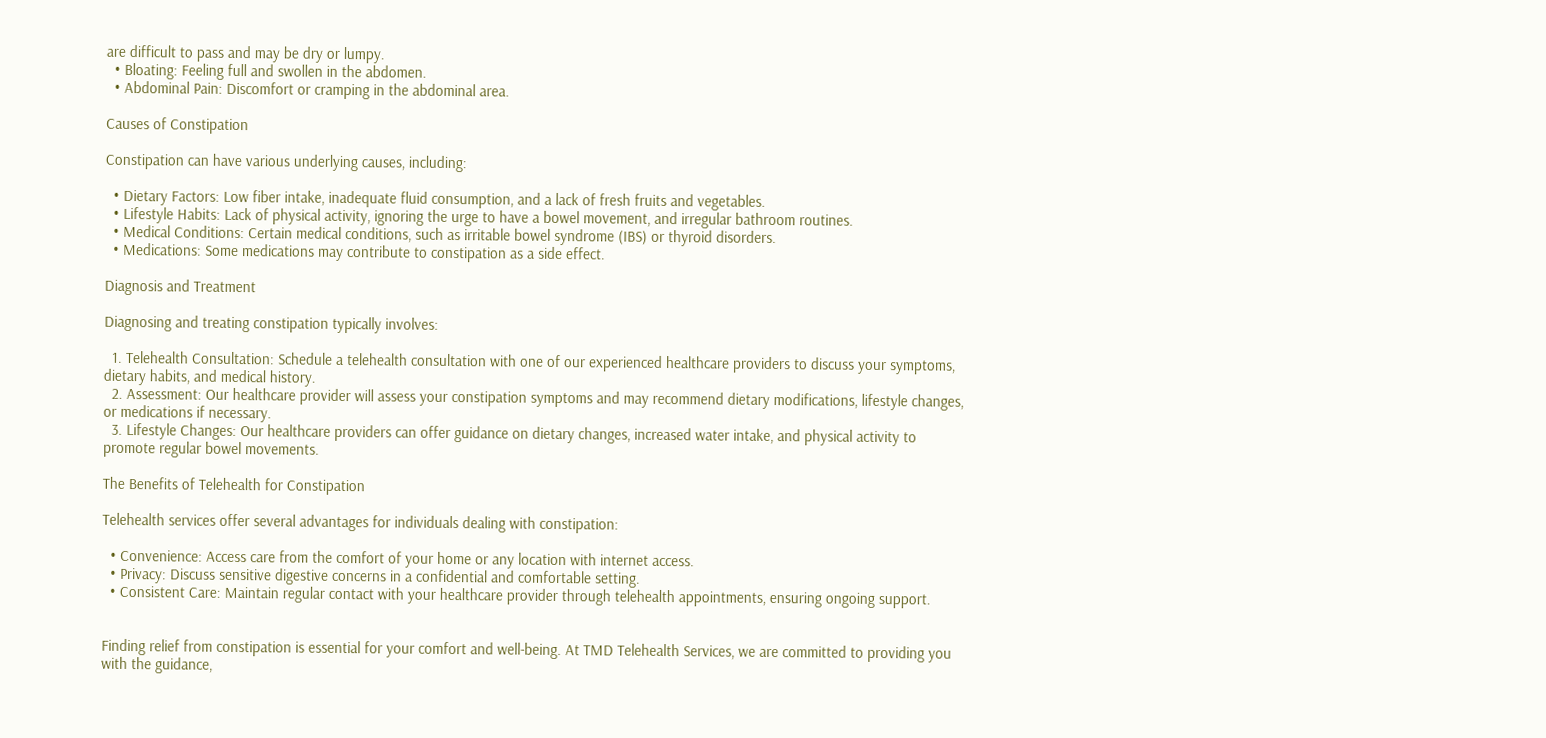are difficult to pass and may be dry or lumpy.
  • Bloating: Feeling full and swollen in the abdomen.
  • Abdominal Pain: Discomfort or cramping in the abdominal area.

Causes of Constipation

Constipation can have various underlying causes, including:

  • Dietary Factors: Low fiber intake, inadequate fluid consumption, and a lack of fresh fruits and vegetables.
  • Lifestyle Habits: Lack of physical activity, ignoring the urge to have a bowel movement, and irregular bathroom routines.
  • Medical Conditions: Certain medical conditions, such as irritable bowel syndrome (IBS) or thyroid disorders.
  • Medications: Some medications may contribute to constipation as a side effect.

Diagnosis and Treatment

Diagnosing and treating constipation typically involves:

  1. Telehealth Consultation: Schedule a telehealth consultation with one of our experienced healthcare providers to discuss your symptoms, dietary habits, and medical history.
  2. Assessment: Our healthcare provider will assess your constipation symptoms and may recommend dietary modifications, lifestyle changes, or medications if necessary.
  3. Lifestyle Changes: Our healthcare providers can offer guidance on dietary changes, increased water intake, and physical activity to promote regular bowel movements.

The Benefits of Telehealth for Constipation

Telehealth services offer several advantages for individuals dealing with constipation:

  • Convenience: Access care from the comfort of your home or any location with internet access.
  • Privacy: Discuss sensitive digestive concerns in a confidential and comfortable setting.
  • Consistent Care: Maintain regular contact with your healthcare provider through telehealth appointments, ensuring ongoing support.


Finding relief from constipation is essential for your comfort and well-being. At TMD Telehealth Services, we are committed to providing you with the guidance,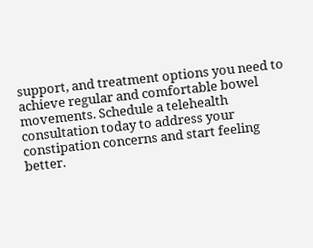support, and treatment options you need to achieve regular and comfortable bowel movements. Schedule a telehealth consultation today to address your constipation concerns and start feeling better.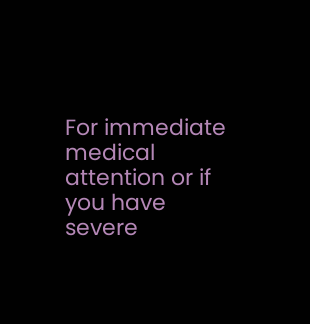For immediate medical attention or if you have severe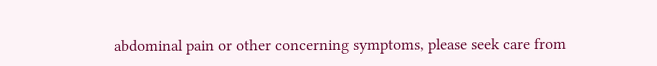abdominal pain or other concerning symptoms, please seek care from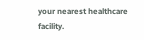your nearest healthcare facility.